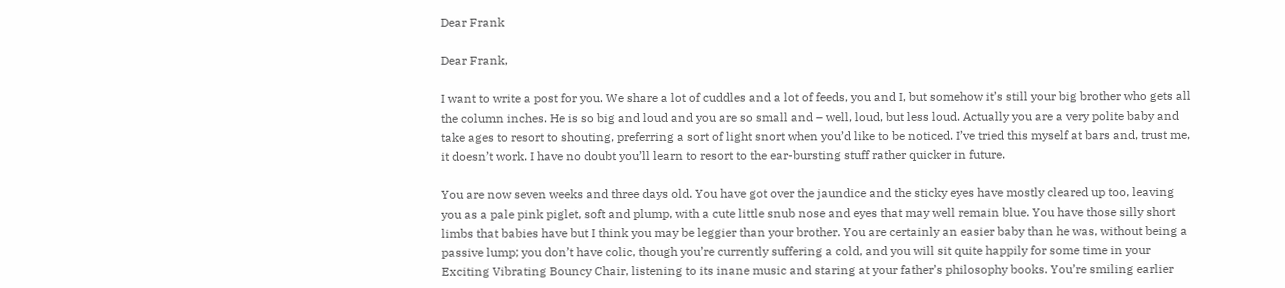Dear Frank

Dear Frank,

I want to write a post for you. We share a lot of cuddles and a lot of feeds, you and I, but somehow it’s still your big brother who gets all the column inches. He is so big and loud and you are so small and – well, loud, but less loud. Actually you are a very polite baby and take ages to resort to shouting, preferring a sort of light snort when you’d like to be noticed. I’ve tried this myself at bars and, trust me, it doesn’t work. I have no doubt you’ll learn to resort to the ear-bursting stuff rather quicker in future.

You are now seven weeks and three days old. You have got over the jaundice and the sticky eyes have mostly cleared up too, leaving you as a pale pink piglet, soft and plump, with a cute little snub nose and eyes that may well remain blue. You have those silly short limbs that babies have but I think you may be leggier than your brother. You are certainly an easier baby than he was, without being a passive lump; you don’t have colic, though you’re currently suffering a cold, and you will sit quite happily for some time in your Exciting Vibrating Bouncy Chair, listening to its inane music and staring at your father’s philosophy books. You’re smiling earlier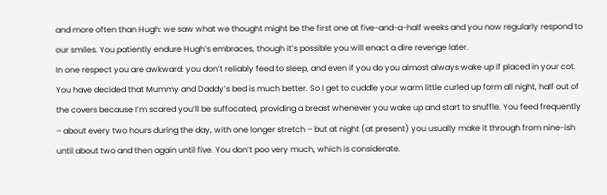and more often than Hugh: we saw what we thought might be the first one at five-and-a-half weeks and you now regularly respond to our smiles. You patiently endure Hugh’s embraces, though it’s possible you will enact a dire revenge later.
In one respect you are awkward: you don’t reliably feed to sleep, and even if you do you almost always wake up if placed in your cot. You have decided that Mummy and Daddy’s bed is much better. So I get to cuddle your warm little curled up form all night, half out of the covers because I’m scared you’ll be suffocated, providing a breast whenever you wake up and start to snuffle. You feed frequently – about every two hours during the day, with one longer stretch – but at night (at present) you usually make it through from nine-ish until about two and then again until five. You don’t poo very much, which is considerate.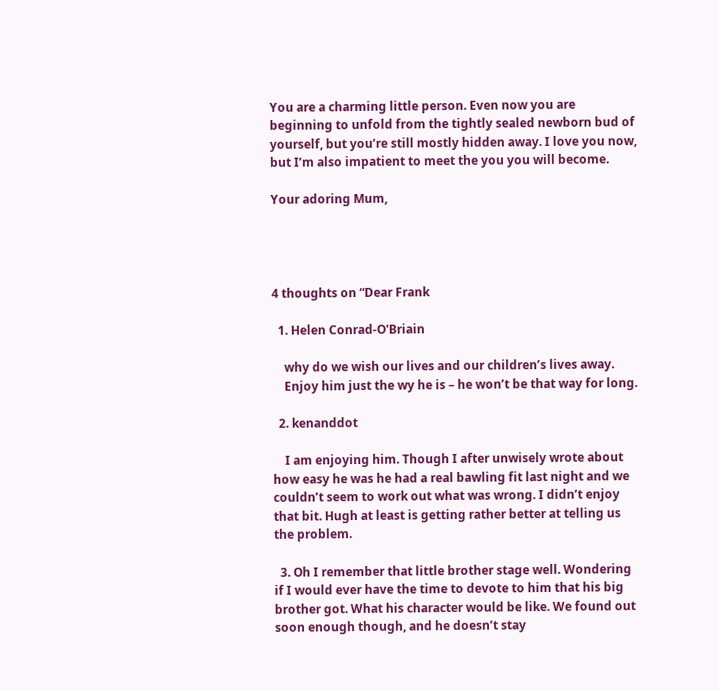You are a charming little person. Even now you are beginning to unfold from the tightly sealed newborn bud of yourself, but you’re still mostly hidden away. I love you now, but I’m also impatient to meet the you you will become.

Your adoring Mum,




4 thoughts on “Dear Frank

  1. Helen Conrad-O'Briain

    why do we wish our lives and our children’s lives away.
    Enjoy him just the wy he is – he won’t be that way for long.

  2. kenanddot

    I am enjoying him. Though I after unwisely wrote about how easy he was he had a real bawling fit last night and we couldn’t seem to work out what was wrong. I didn’t enjoy that bit. Hugh at least is getting rather better at telling us the problem.

  3. Oh I remember that little brother stage well. Wondering if I would ever have the time to devote to him that his big brother got. What his character would be like. We found out soon enough though, and he doesn’t stay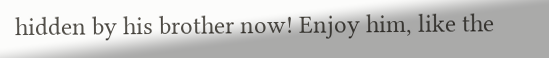hidden by his brother now! Enjoy him, like the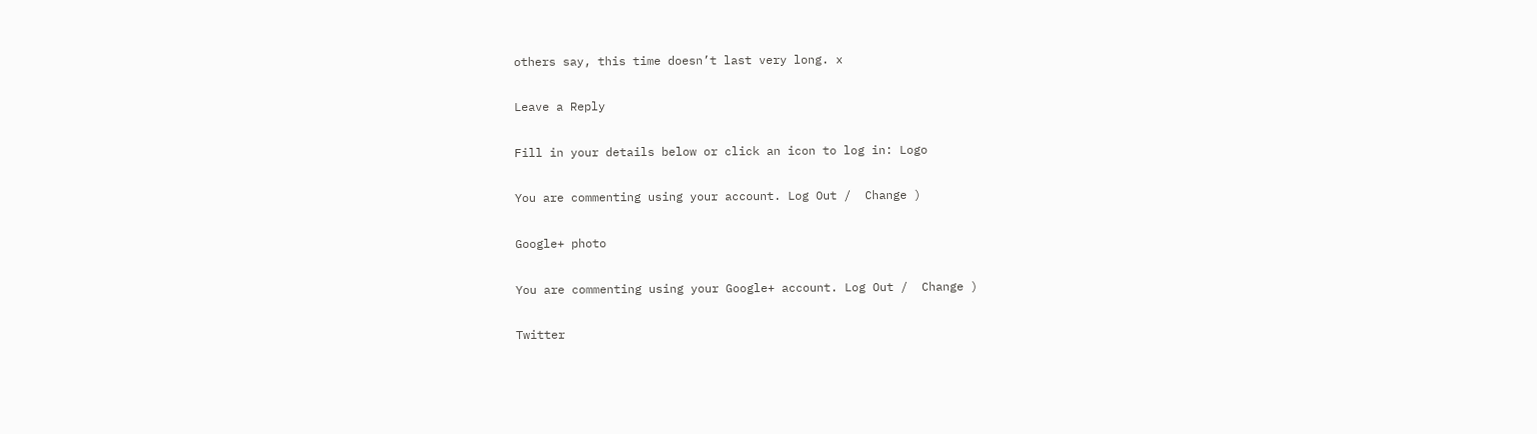others say, this time doesn’t last very long. x

Leave a Reply

Fill in your details below or click an icon to log in: Logo

You are commenting using your account. Log Out /  Change )

Google+ photo

You are commenting using your Google+ account. Log Out /  Change )

Twitter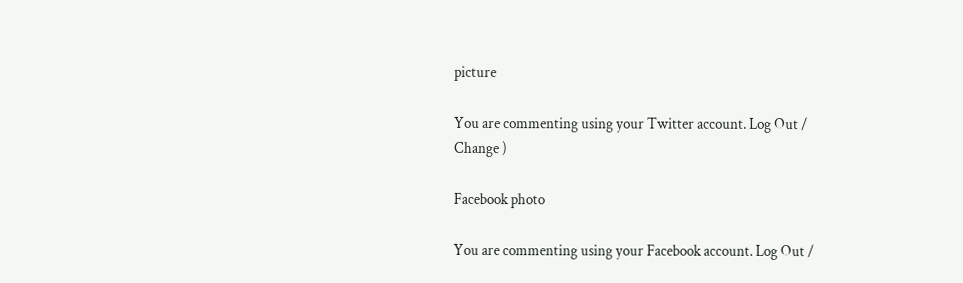picture

You are commenting using your Twitter account. Log Out /  Change )

Facebook photo

You are commenting using your Facebook account. Log Out /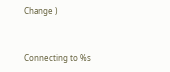Change )


Connecting to %s